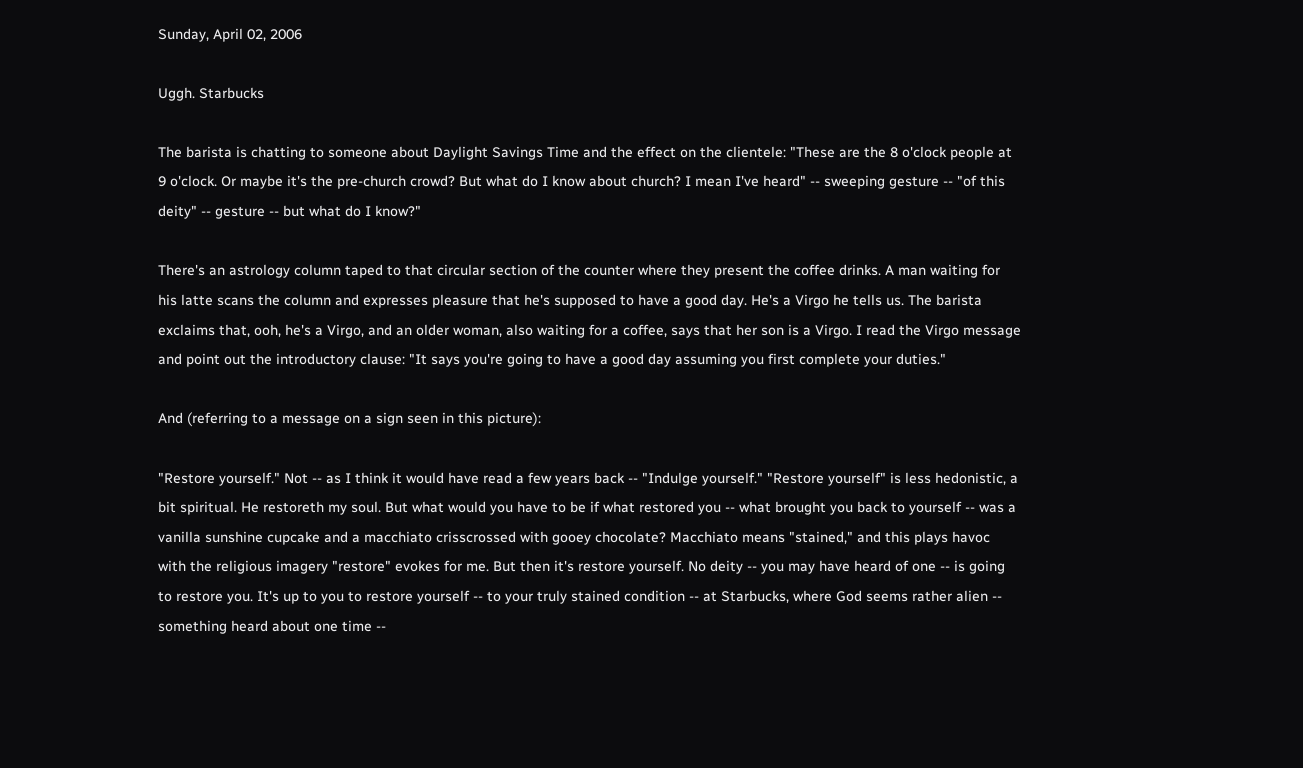Sunday, April 02, 2006

Uggh. Starbucks

The barista is chatting to someone about Daylight Savings Time and the effect on the clientele: "These are the 8 o'clock people at 9 o'clock. Or maybe it's the pre-church crowd? But what do I know about church? I mean I've heard" -- sweeping gesture -- "of this deity" -- gesture -- but what do I know?"

There's an astrology column taped to that circular section of the counter where they present the coffee drinks. A man waiting for his latte scans the column and expresses pleasure that he's supposed to have a good day. He's a Virgo he tells us. The barista exclaims that, ooh, he's a Virgo, and an older woman, also waiting for a coffee, says that her son is a Virgo. I read the Virgo message and point out the introductory clause: "It says you're going to have a good day assuming you first complete your duties."

And (referring to a message on a sign seen in this picture):

"Restore yourself." Not -- as I think it would have read a few years back -- "Indulge yourself." "Restore yourself" is less hedonistic, a bit spiritual. He restoreth my soul. But what would you have to be if what restored you -- what brought you back to yourself -- was a vanilla sunshine cupcake and a macchiato crisscrossed with gooey chocolate? Macchiato means "stained," and this plays havoc with the religious imagery "restore" evokes for me. But then it's restore yourself. No deity -- you may have heard of one -- is going to restore you. It's up to you to restore yourself -- to your truly stained condition -- at Starbucks, where God seems rather alien -- something heard about one time --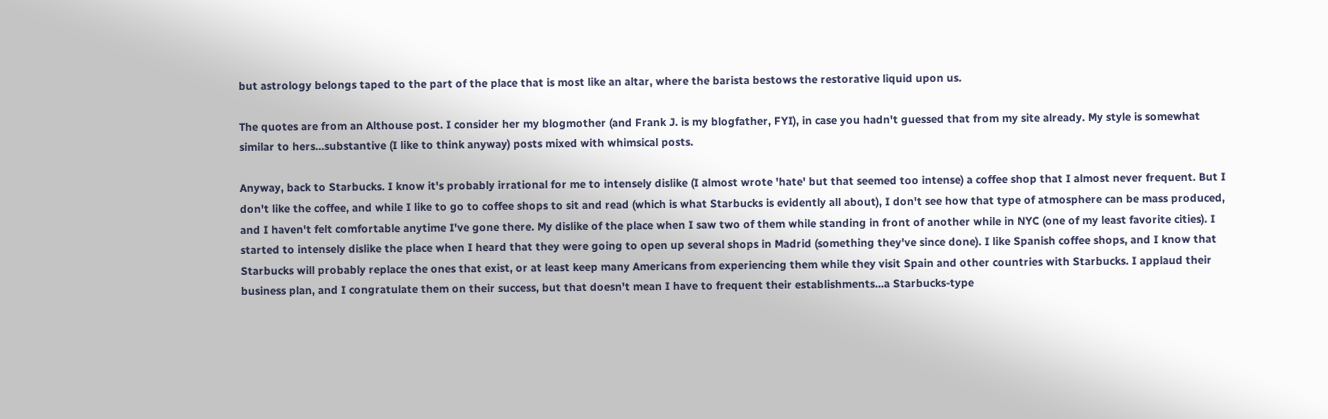but astrology belongs taped to the part of the place that is most like an altar, where the barista bestows the restorative liquid upon us.

The quotes are from an Althouse post. I consider her my blogmother (and Frank J. is my blogfather, FYI), in case you hadn't guessed that from my site already. My style is somewhat similar to hers...substantive (I like to think anyway) posts mixed with whimsical posts.

Anyway, back to Starbucks. I know it's probably irrational for me to intensely dislike (I almost wrote 'hate' but that seemed too intense) a coffee shop that I almost never frequent. But I don't like the coffee, and while I like to go to coffee shops to sit and read (which is what Starbucks is evidently all about), I don't see how that type of atmosphere can be mass produced, and I haven't felt comfortable anytime I've gone there. My dislike of the place when I saw two of them while standing in front of another while in NYC (one of my least favorite cities). I started to intensely dislike the place when I heard that they were going to open up several shops in Madrid (something they've since done). I like Spanish coffee shops, and I know that Starbucks will probably replace the ones that exist, or at least keep many Americans from experiencing them while they visit Spain and other countries with Starbucks. I applaud their business plan, and I congratulate them on their success, but that doesn't mean I have to frequent their establishments...a Starbucks-type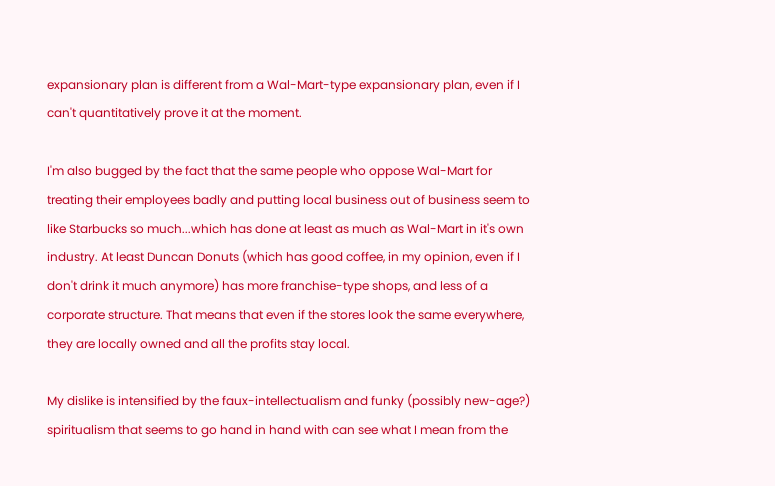expansionary plan is different from a Wal-Mart-type expansionary plan, even if I can't quantitatively prove it at the moment.

I'm also bugged by the fact that the same people who oppose Wal-Mart for treating their employees badly and putting local business out of business seem to like Starbucks so much...which has done at least as much as Wal-Mart in it's own industry. At least Duncan Donuts (which has good coffee, in my opinion, even if I don't drink it much anymore) has more franchise-type shops, and less of a corporate structure. That means that even if the stores look the same everywhere, they are locally owned and all the profits stay local.

My dislike is intensified by the faux-intellectualism and funky (possibly new-age?) spiritualism that seems to go hand in hand with can see what I mean from the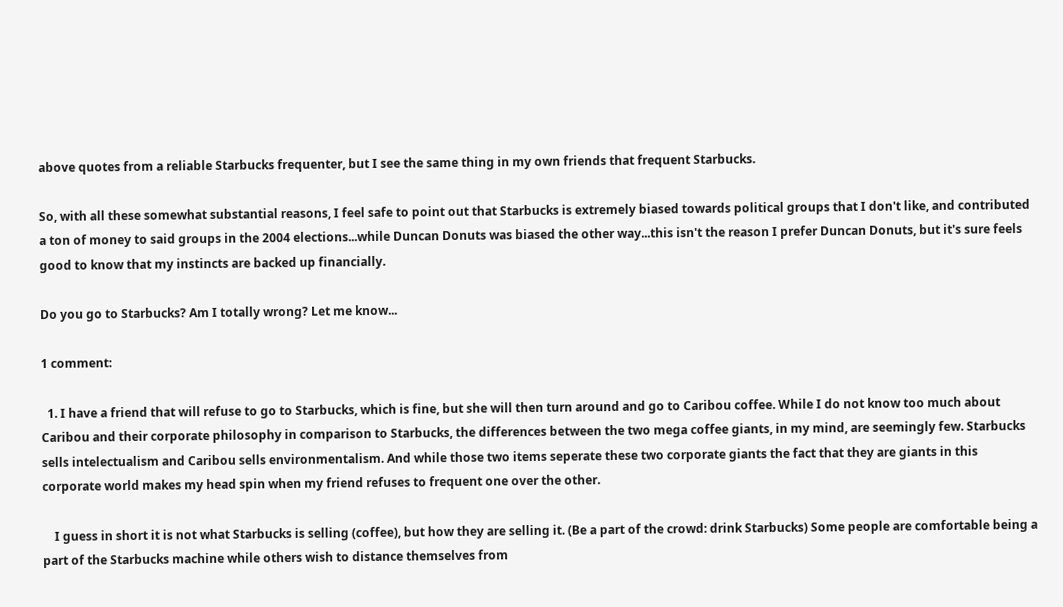above quotes from a reliable Starbucks frequenter, but I see the same thing in my own friends that frequent Starbucks.

So, with all these somewhat substantial reasons, I feel safe to point out that Starbucks is extremely biased towards political groups that I don't like, and contributed a ton of money to said groups in the 2004 elections...while Duncan Donuts was biased the other way...this isn't the reason I prefer Duncan Donuts, but it's sure feels good to know that my instincts are backed up financially.

Do you go to Starbucks? Am I totally wrong? Let me know...

1 comment:

  1. I have a friend that will refuse to go to Starbucks, which is fine, but she will then turn around and go to Caribou coffee. While I do not know too much about Caribou and their corporate philosophy in comparison to Starbucks, the differences between the two mega coffee giants, in my mind, are seemingly few. Starbucks sells intelectualism and Caribou sells environmentalism. And while those two items seperate these two corporate giants the fact that they are giants in this corporate world makes my head spin when my friend refuses to frequent one over the other.

    I guess in short it is not what Starbucks is selling (coffee), but how they are selling it. (Be a part of the crowd: drink Starbucks) Some people are comfortable being a part of the Starbucks machine while others wish to distance themselves from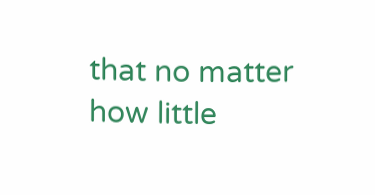that no matter how little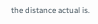the distance actual is.